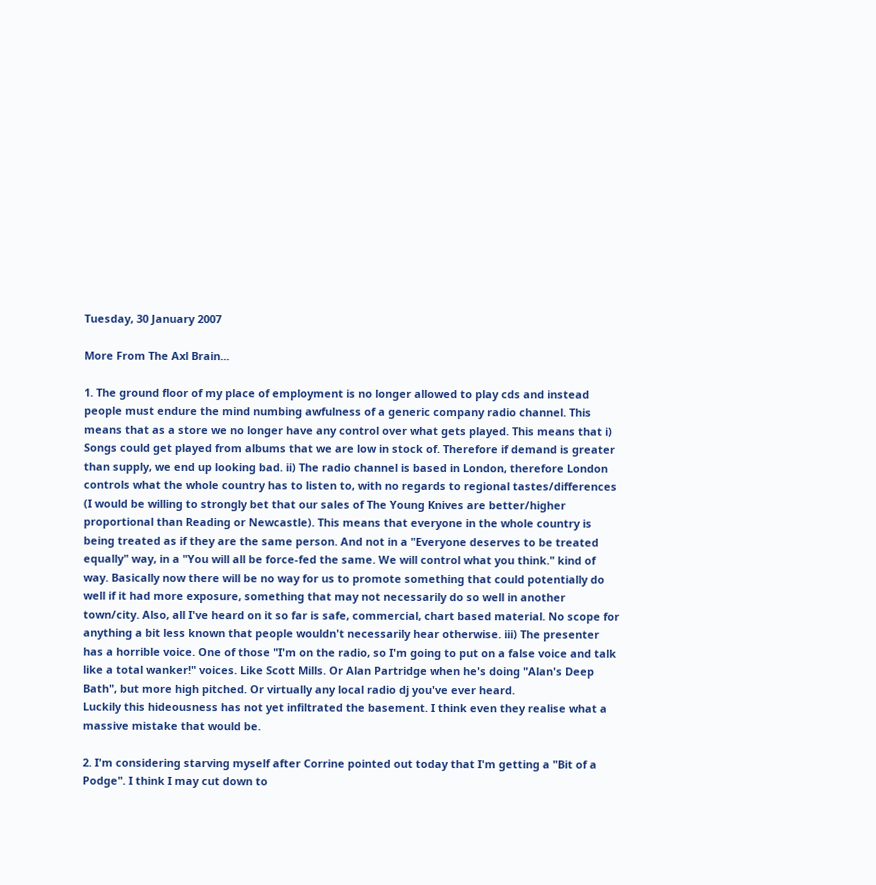Tuesday, 30 January 2007

More From The Axl Brain...

1. The ground floor of my place of employment is no longer allowed to play cds and instead people must endure the mind numbing awfulness of a generic company radio channel. This means that as a store we no longer have any control over what gets played. This means that i) Songs could get played from albums that we are low in stock of. Therefore if demand is greater than supply, we end up looking bad. ii) The radio channel is based in London, therefore London controls what the whole country has to listen to, with no regards to regional tastes/differences (I would be willing to strongly bet that our sales of The Young Knives are better/higher proportional than Reading or Newcastle). This means that everyone in the whole country is being treated as if they are the same person. And not in a "Everyone deserves to be treated equally" way, in a "You will all be force-fed the same. We will control what you think." kind of way. Basically now there will be no way for us to promote something that could potentially do well if it had more exposure, something that may not necessarily do so well in another town/city. Also, all I've heard on it so far is safe, commercial, chart based material. No scope for anything a bit less known that people wouldn't necessarily hear otherwise. iii) The presenter has a horrible voice. One of those "I'm on the radio, so I'm going to put on a false voice and talk like a total wanker!" voices. Like Scott Mills. Or Alan Partridge when he's doing "Alan's Deep Bath", but more high pitched. Or virtually any local radio dj you've ever heard.
Luckily this hideousness has not yet infiltrated the basement. I think even they realise what a massive mistake that would be.

2. I'm considering starving myself after Corrine pointed out today that I'm getting a "Bit of a Podge". I think I may cut down to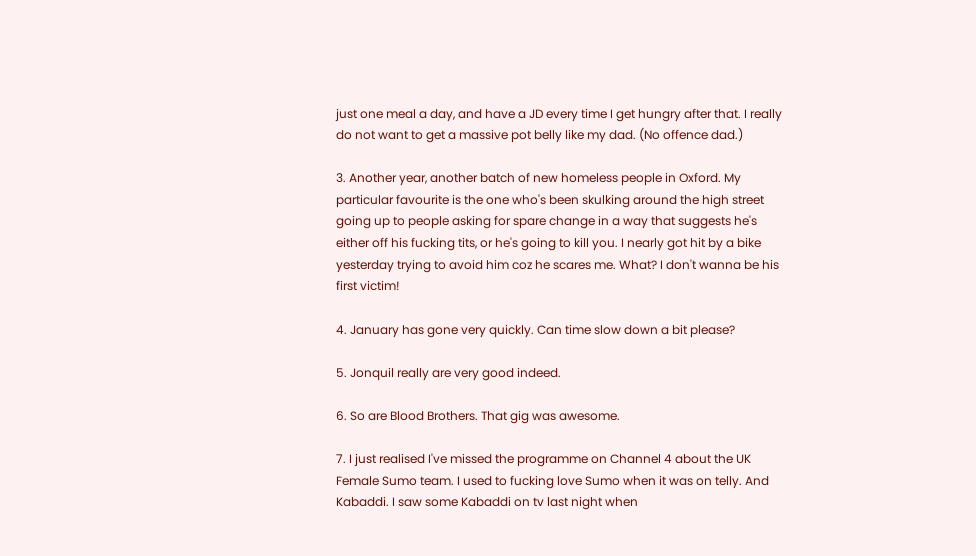just one meal a day, and have a JD every time I get hungry after that. I really do not want to get a massive pot belly like my dad. (No offence dad.)

3. Another year, another batch of new homeless people in Oxford. My particular favourite is the one who's been skulking around the high street going up to people asking for spare change in a way that suggests he's either off his fucking tits, or he's going to kill you. I nearly got hit by a bike yesterday trying to avoid him coz he scares me. What? I don't wanna be his first victim!

4. January has gone very quickly. Can time slow down a bit please?

5. Jonquil really are very good indeed.

6. So are Blood Brothers. That gig was awesome.

7. I just realised I've missed the programme on Channel 4 about the UK Female Sumo team. I used to fucking love Sumo when it was on telly. And Kabaddi. I saw some Kabaddi on tv last night when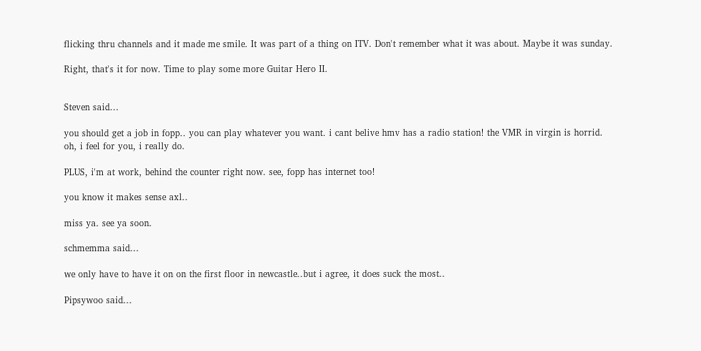flicking thru channels and it made me smile. It was part of a thing on ITV. Don't remember what it was about. Maybe it was sunday.

Right, that's it for now. Time to play some more Guitar Hero II.


Steven said...

you should get a job in fopp.. you can play whatever you want. i cant belive hmv has a radio station! the VMR in virgin is horrid. oh, i feel for you, i really do.

PLUS, i'm at work, behind the counter right now. see, fopp has internet too!

you know it makes sense axl..

miss ya. see ya soon.

schmemma said...

we only have to have it on on the first floor in newcastle..but i agree, it does suck the most..

Pipsywoo said...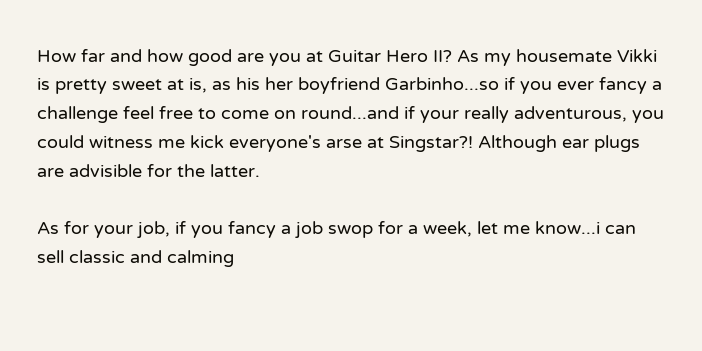How far and how good are you at Guitar Hero II? As my housemate Vikki is pretty sweet at is, as his her boyfriend Garbinho...so if you ever fancy a challenge feel free to come on round...and if your really adventurous, you could witness me kick everyone's arse at Singstar?! Although ear plugs are advisible for the latter.

As for your job, if you fancy a job swop for a week, let me know...i can sell classic and calming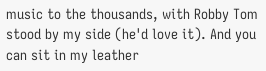music to the thousands, with Robby Tom stood by my side (he'd love it). And you can sit in my leather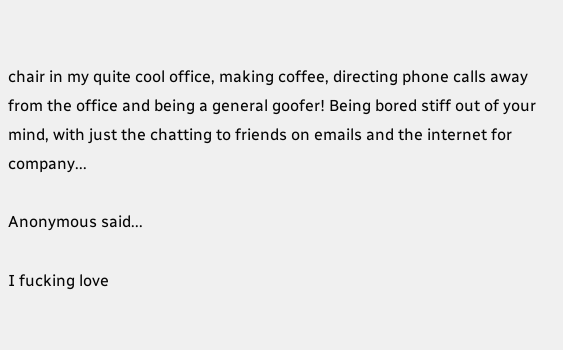chair in my quite cool office, making coffee, directing phone calls away from the office and being a general goofer! Being bored stiff out of your mind, with just the chatting to friends on emails and the internet for company...

Anonymous said...

I fucking love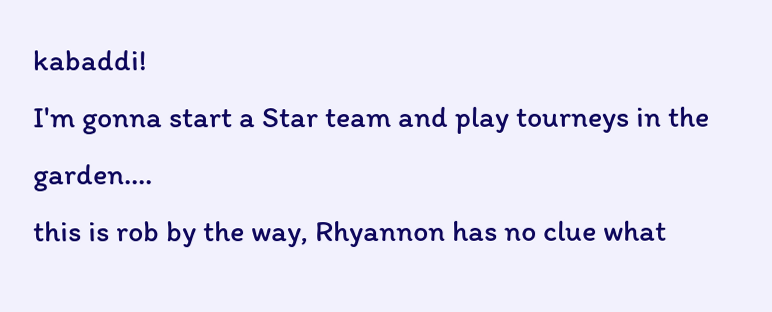kabaddi!
I'm gonna start a Star team and play tourneys in the garden....
this is rob by the way, Rhyannon has no clue what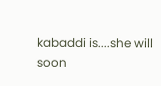kabaddi is....she will soon